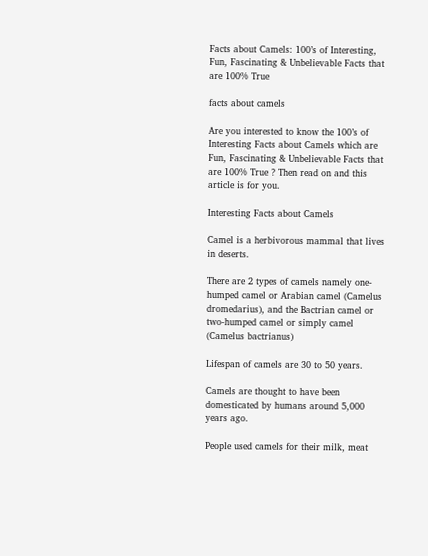Facts about Camels: 100’s of Interesting, Fun, Fascinating & Unbelievable Facts that are 100% True

facts about camels

Are you interested to know the 100’s of Interesting Facts about Camels which are Fun, Fascinating & Unbelievable Facts that are 100% True ? Then read on and this article is for you.

Interesting Facts about Camels

Camel is a herbivorous mammal that lives in deserts.

There are 2 types of camels namely one-humped camel or Arabian camel (Camelus dromedarius), and the Bactrian camel or two-humped camel or simply camel (Camelus bactrianus)

Lifespan of camels are 30 to 50 years.

Camels are thought to have been domesticated by humans around 5,000 years ago.

People used camels for their milk, meat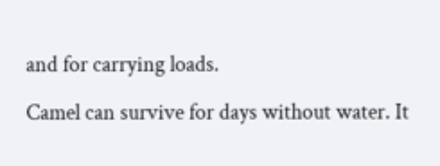and for carrying loads.

Camel can survive for days without water. It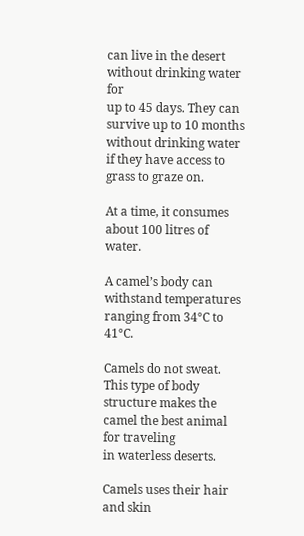can live in the desert without drinking water for
up to 45 days. They can survive up to 10 months without drinking water if they have access to grass to graze on.

At a time, it consumes about 100 litres of water.

A camel’s body can withstand temperatures ranging from 34°C to 41°C.

Camels do not sweat. This type of body structure makes the camel the best animal for traveling
in waterless deserts.

Camels uses their hair and skin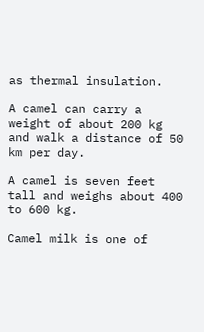as thermal insulation.

A camel can carry a weight of about 200 kg and walk a distance of 50 km per day.

A camel is seven feet tall and weighs about 400 to 600 kg.

Camel milk is one of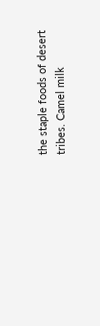the staple foods of desert tribes. Camel milk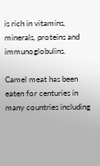is rich in vitamins, minerals, proteins and immunoglobulins.

Camel meat has been eaten for centuries in many countries including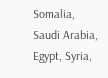Somalia, Saudi Arabia, Egypt, Syria,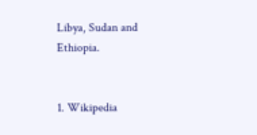Libya, Sudan and Ethiopia.


1. Wikipedia